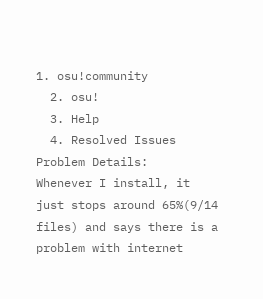1. osu!community
  2. osu!
  3. Help
  4. Resolved Issues
Problem Details:
Whenever I install, it just stops around 65%(9/14 files) and says there is a problem with internet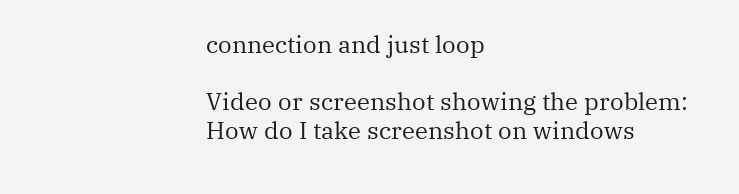connection and just loop

Video or screenshot showing the problem:
How do I take screenshot on windows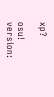xp?

osu! version: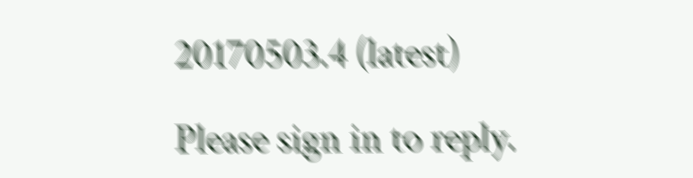20170503.4 (latest)

Please sign in to reply.